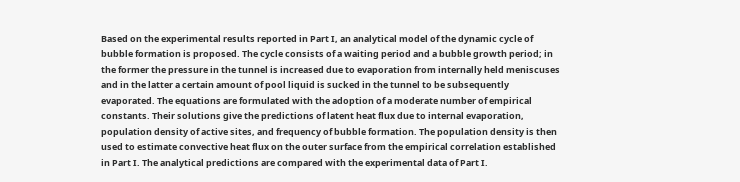Based on the experimental results reported in Part I, an analytical model of the dynamic cycle of bubble formation is proposed. The cycle consists of a waiting period and a bubble growth period; in the former the pressure in the tunnel is increased due to evaporation from internally held meniscuses and in the latter a certain amount of pool liquid is sucked in the tunnel to be subsequently evaporated. The equations are formulated with the adoption of a moderate number of empirical constants. Their solutions give the predictions of latent heat flux due to internal evaporation, population density of active sites, and frequency of bubble formation. The population density is then used to estimate convective heat flux on the outer surface from the empirical correlation established in Part I. The analytical predictions are compared with the experimental data of Part I.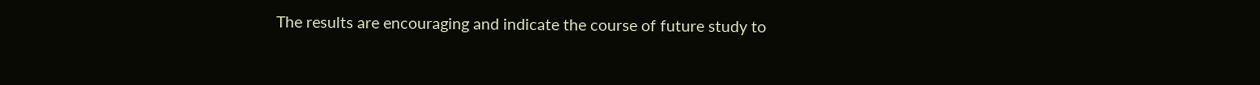The results are encouraging and indicate the course of future study to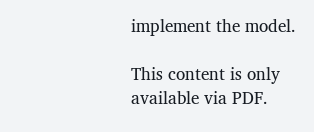implement the model.

This content is only available via PDF.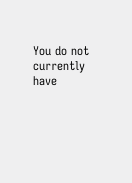You do not currently have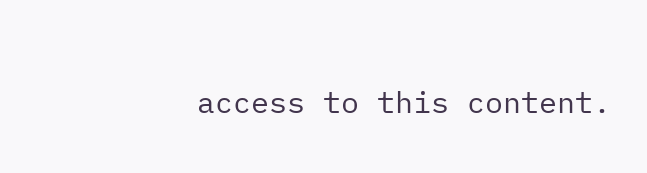access to this content.